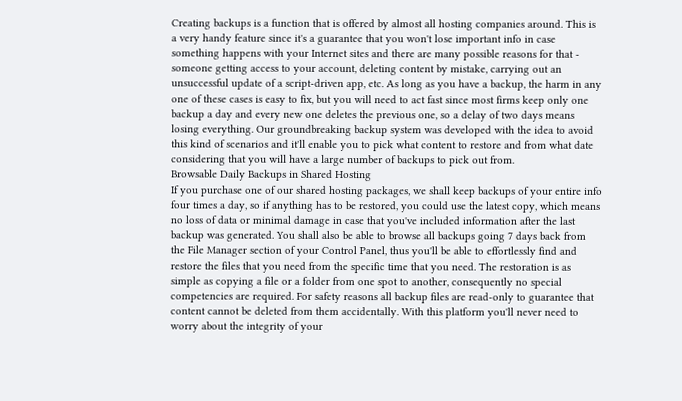Creating backups is a function that is offered by almost all hosting companies around. This is a very handy feature since it's a guarantee that you won't lose important info in case something happens with your Internet sites and there are many possible reasons for that - someone getting access to your account, deleting content by mistake, carrying out an unsuccessful update of a script-driven app, etc. As long as you have a backup, the harm in any one of these cases is easy to fix, but you will need to act fast since most firms keep only one backup a day and every new one deletes the previous one, so a delay of two days means losing everything. Our groundbreaking backup system was developed with the idea to avoid this kind of scenarios and it'll enable you to pick what content to restore and from what date considering that you will have a large number of backups to pick out from.
Browsable Daily Backups in Shared Hosting
If you purchase one of our shared hosting packages, we shall keep backups of your entire info four times a day, so if anything has to be restored, you could use the latest copy, which means no loss of data or minimal damage in case that you've included information after the last backup was generated. You shall also be able to browse all backups going 7 days back from the File Manager section of your Control Panel, thus you'll be able to effortlessly find and restore the files that you need from the specific time that you need. The restoration is as simple as copying a file or a folder from one spot to another, consequently no special competencies are required. For safety reasons all backup files are read-only to guarantee that content cannot be deleted from them accidentally. With this platform you'll never need to worry about the integrity of your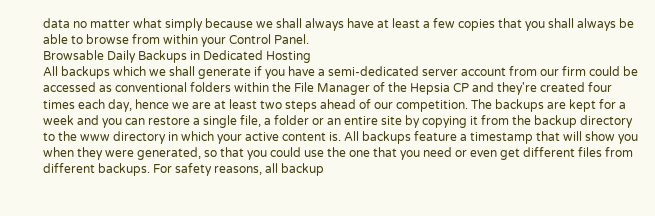data no matter what simply because we shall always have at least a few copies that you shall always be able to browse from within your Control Panel.
Browsable Daily Backups in Dedicated Hosting
All backups which we shall generate if you have a semi-dedicated server account from our firm could be accessed as conventional folders within the File Manager of the Hepsia CP and they're created four times each day, hence we are at least two steps ahead of our competition. The backups are kept for a week and you can restore a single file, a folder or an entire site by copying it from the backup directory to the www directory in which your active content is. All backups feature a timestamp that will show you when they were generated, so that you could use the one that you need or even get different files from different backups. For safety reasons, all backup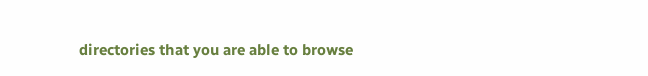directories that you are able to browse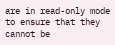are in read-only mode to ensure that they cannot be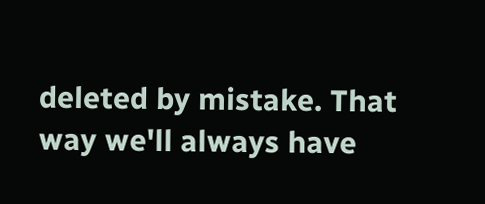deleted by mistake. That way we'll always have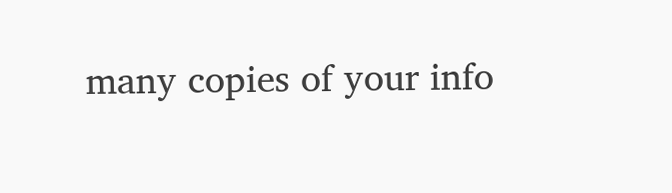many copies of your info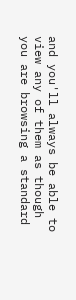and you'll always be able to view any of them as though you are browsing a standard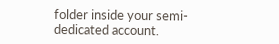folder inside your semi-dedicated account.